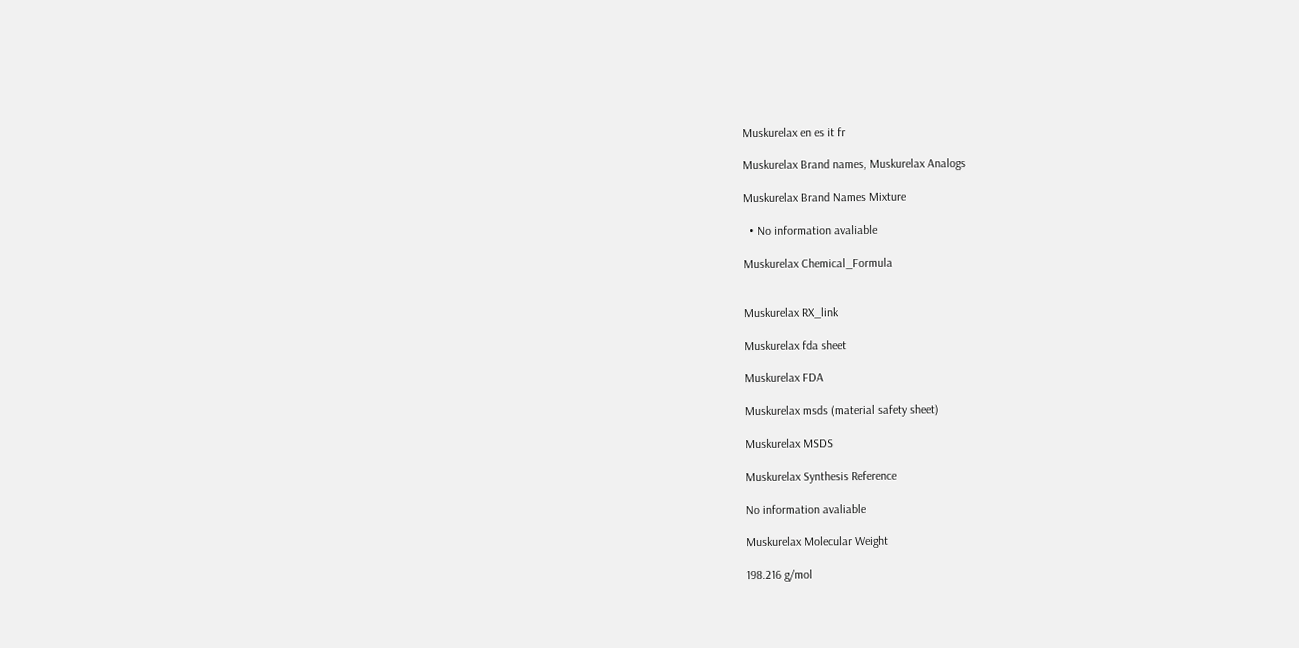Muskurelax en es it fr

Muskurelax Brand names, Muskurelax Analogs

Muskurelax Brand Names Mixture

  • No information avaliable

Muskurelax Chemical_Formula


Muskurelax RX_link

Muskurelax fda sheet

Muskurelax FDA

Muskurelax msds (material safety sheet)

Muskurelax MSDS

Muskurelax Synthesis Reference

No information avaliable

Muskurelax Molecular Weight

198.216 g/mol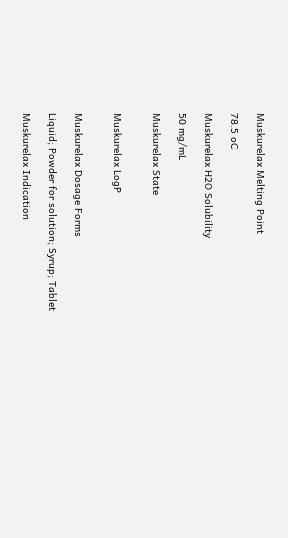Muskurelax Melting Point

78.5 oC

Muskurelax H2O Solubility

50 mg/mL

Muskurelax State


Muskurelax LogP


Muskurelax Dosage Forms

Liquid; Powder for solution; Syrup; Tablet

Muskurelax Indication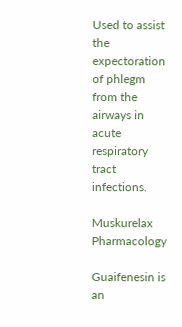Used to assist the expectoration of phlegm from the airways in acute respiratory tract infections.

Muskurelax Pharmacology

Guaifenesin is an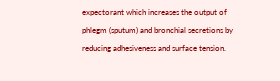expectorant which increases the output of phlegm (sputum) and bronchial secretions by reducing adhesiveness and surface tension.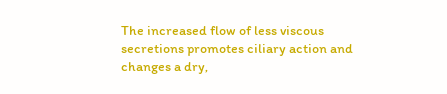The increased flow of less viscous secretions promotes ciliary action and changes a dry,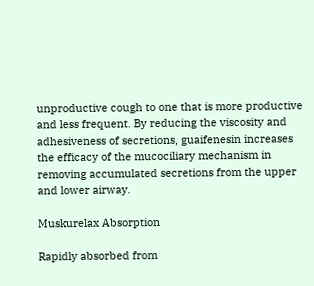unproductive cough to one that is more productive and less frequent. By reducing the viscosity and adhesiveness of secretions, guaifenesin increases the efficacy of the mucociliary mechanism in removing accumulated secretions from the upper and lower airway.

Muskurelax Absorption

Rapidly absorbed from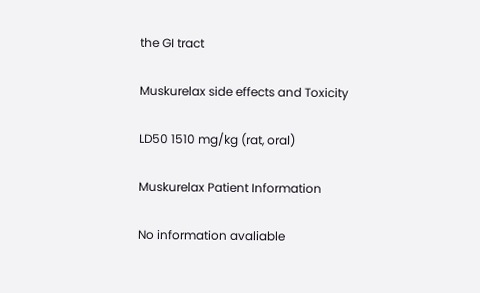the GI tract

Muskurelax side effects and Toxicity

LD50 1510 mg/kg (rat, oral)

Muskurelax Patient Information

No information avaliable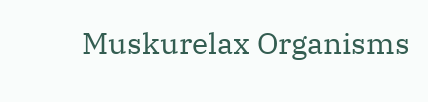Muskurelax Organisms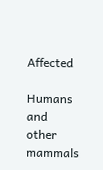Affected

Humans and other mammals